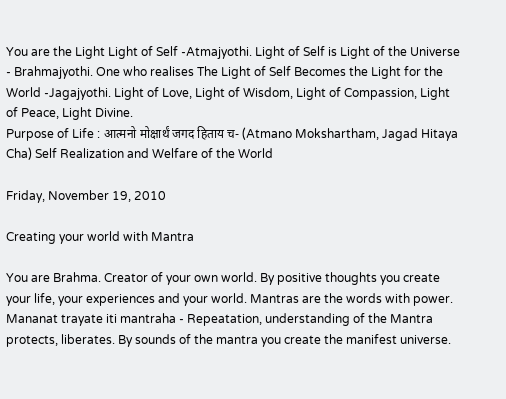You are the Light Light of Self -Atmajyothi. Light of Self is Light of the Universe - Brahmajyothi. One who realises The Light of Self Becomes the Light for the World -Jagajyothi. Light of Love, Light of Wisdom, Light of Compassion, Light of Peace, Light Divine.
Purpose of Life : आत्मनो मोक्षार्थं जगद हिताय च- (Atmano Mokshartham, Jagad Hitaya Cha) Self Realization and Welfare of the World

Friday, November 19, 2010

Creating your world with Mantra

You are Brahma. Creator of your own world. By positive thoughts you create your life, your experiences and your world. Mantras are the words with power. Mananat trayate iti mantraha - Repeatation, understanding of the Mantra protects, liberates. By sounds of the mantra you create the manifest universe.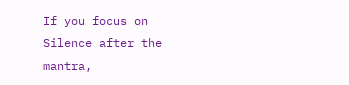If you focus on Silence after the mantra,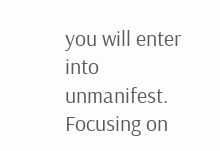you will enter into unmanifest. Focusing on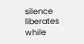silence liberates while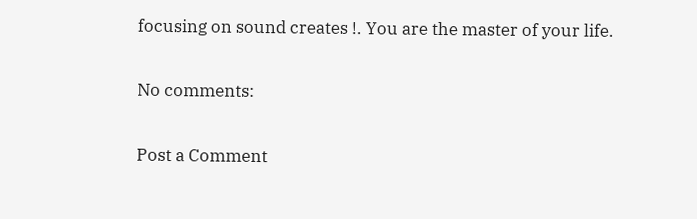focusing on sound creates !. You are the master of your life.

No comments:

Post a Comment